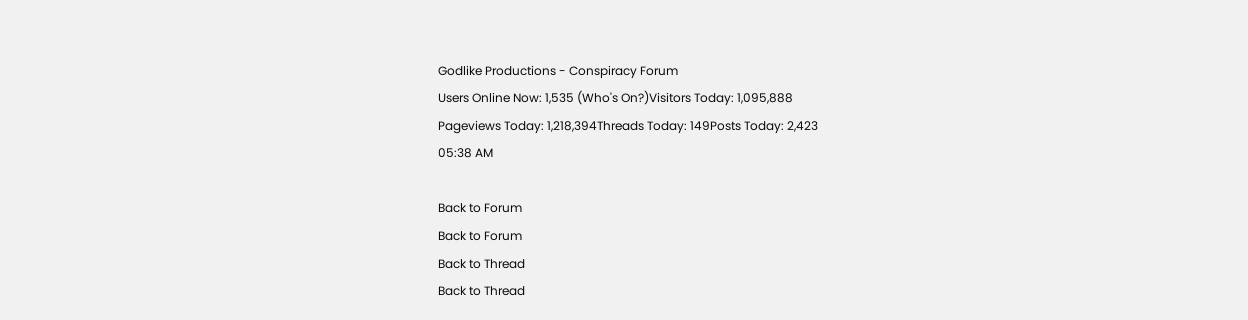Godlike Productions - Conspiracy Forum
Users Online Now: 1,535 (Who's On?)Visitors Today: 1,095,888
Pageviews Today: 1,218,394Threads Today: 149Posts Today: 2,423
05:38 AM

Back to Forum
Back to Forum
Back to Thread
Back to Thread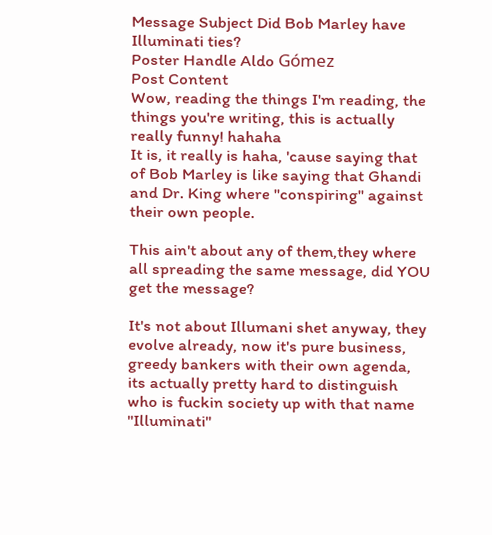Message Subject Did Bob Marley have Illuminati ties?
Poster Handle Aldo Gómez
Post Content
Wow, reading the things I'm reading, the things you're writing, this is actually really funny! hahaha
It is, it really is haha, 'cause saying that of Bob Marley is like saying that Ghandi and Dr. King where ''conspiring'' against their own people.

This ain't about any of them,they where all spreading the same message, did YOU get the message?

It's not about Illumani shet anyway, they evolve already, now it's pure business, greedy bankers with their own agenda, its actually pretty hard to distinguish who is fuckin society up with that name ''Illuminati''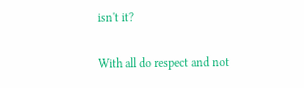isn't it?

With all do respect and not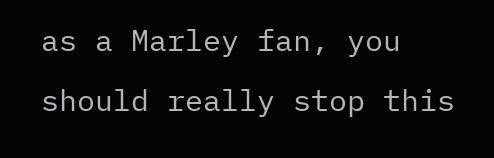as a Marley fan, you should really stop this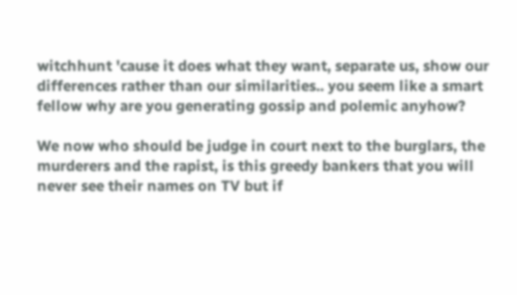witchhunt 'cause it does what they want, separate us, show our differences rather than our similarities.. you seem like a smart fellow why are you generating gossip and polemic anyhow?

We now who should be judge in court next to the burglars, the murderers and the rapist, is this greedy bankers that you will never see their names on TV but if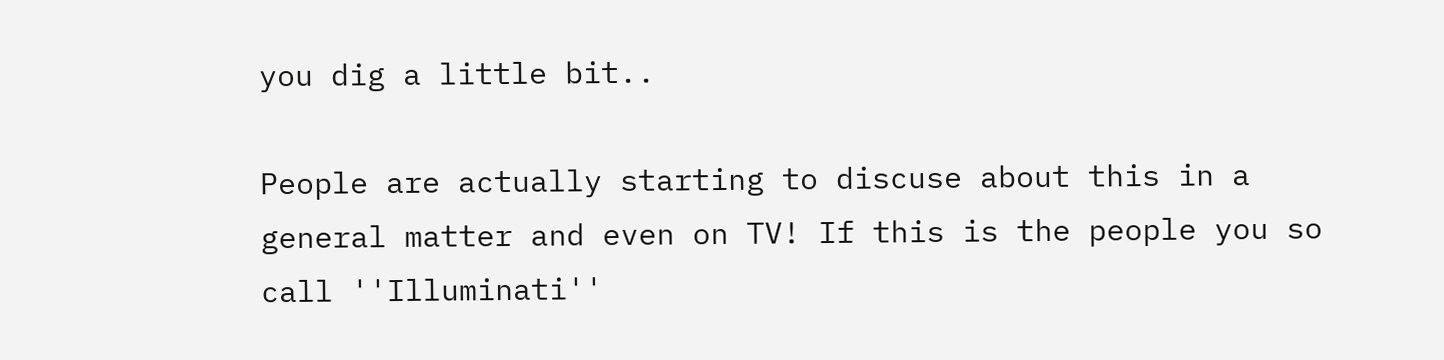you dig a little bit..

People are actually starting to discuse about this in a general matter and even on TV! If this is the people you so call ''Illuminati''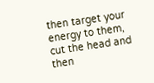then target your energy to them, cut the head and then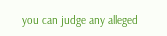you can judge any alleged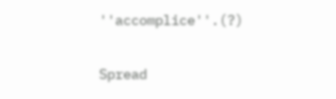''accomplice''.(?)

Spread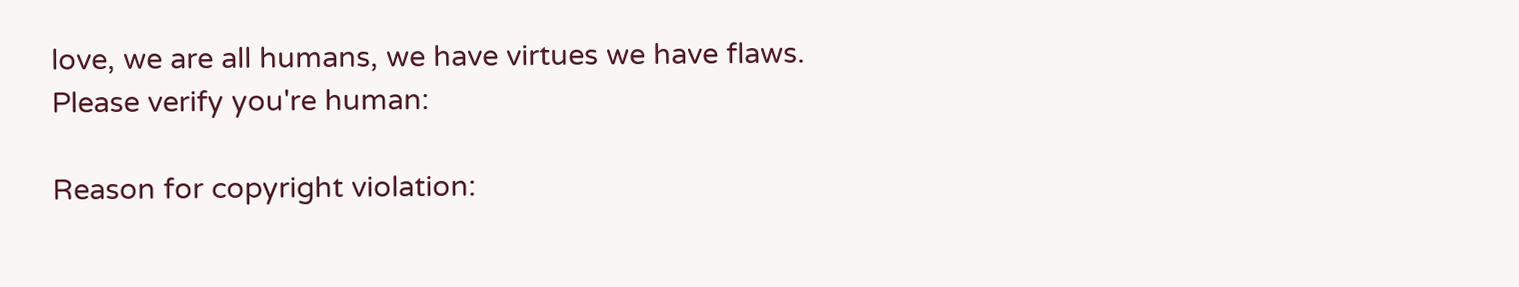love, we are all humans, we have virtues we have flaws.
Please verify you're human:

Reason for copyright violation: